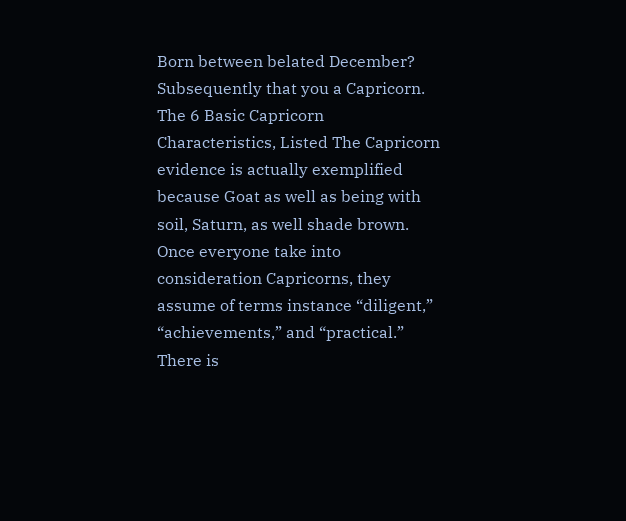Born between belated December? Subsequently that you a Capricorn. The 6 Basic Capricorn Characteristics, Listed The Capricorn evidence is actually exemplified because Goat as well as being with soil, Saturn, as well shade brown. Once everyone take into consideration Capricorns, they assume of terms instance “diligent,” “achievements,” and “practical.” There is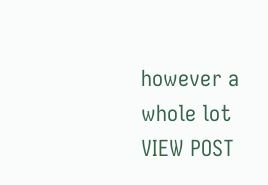however a whole lot VIEW POST